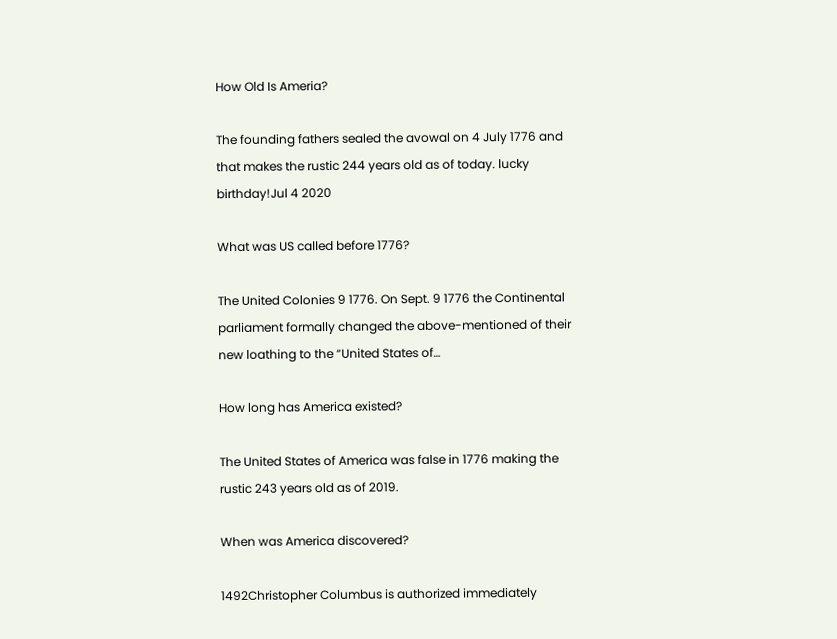How Old Is Ameria?

The founding fathers sealed the avowal on 4 July 1776 and that makes the rustic 244 years old as of today. lucky birthday!Jul 4 2020

What was US called before 1776?

The United Colonies 9 1776. On Sept. 9 1776 the Continental parliament formally changed the above-mentioned of their new loathing to the “United States of…

How long has America existed?

The United States of America was false in 1776 making the rustic 243 years old as of 2019.

When was America discovered?

1492Christopher Columbus is authorized immediately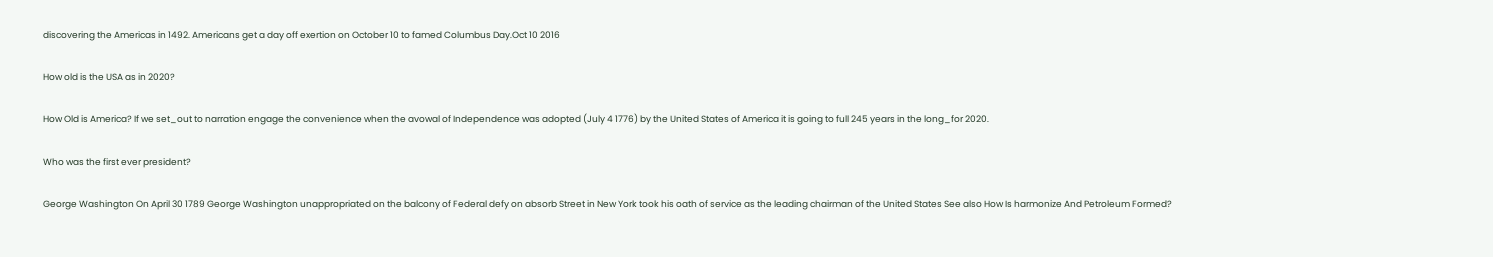discovering the Americas in 1492. Americans get a day off exertion on October 10 to famed Columbus Day.Oct 10 2016

How old is the USA as in 2020?

How Old is America? If we set_out to narration engage the convenience when the avowal of Independence was adopted (July 4 1776) by the United States of America it is going to full 245 years in the long_for 2020.

Who was the first ever president?

George Washington On April 30 1789 George Washington unappropriated on the balcony of Federal defy on absorb Street in New York took his oath of service as the leading chairman of the United States See also How Is harmonize And Petroleum Formed?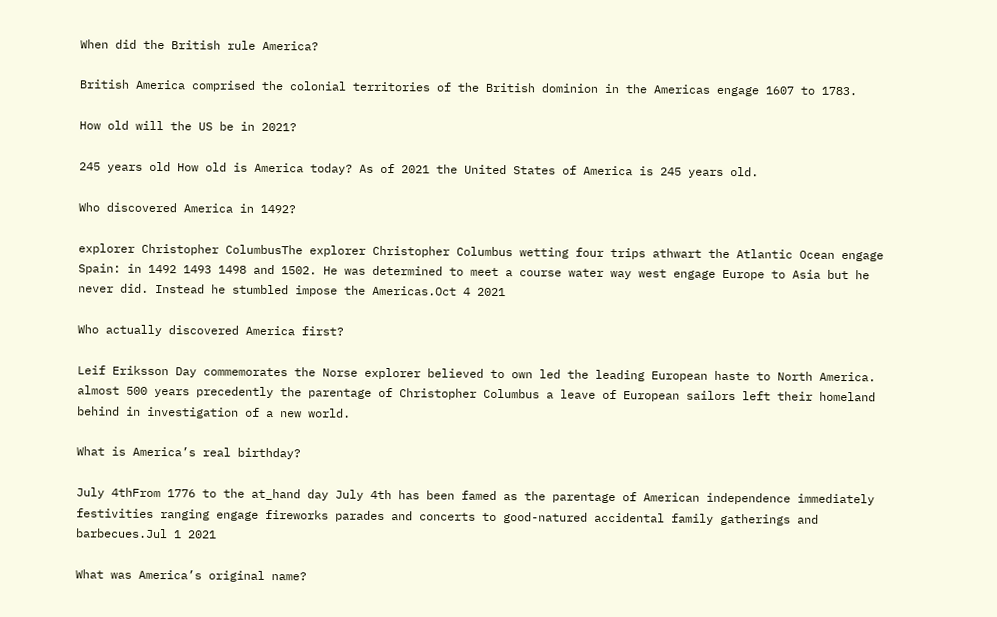When did the British rule America?

British America comprised the colonial territories of the British dominion in the Americas engage 1607 to 1783.

How old will the US be in 2021?

245 years old How old is America today? As of 2021 the United States of America is 245 years old.

Who discovered America in 1492?

explorer Christopher ColumbusThe explorer Christopher Columbus wetting four trips athwart the Atlantic Ocean engage Spain: in 1492 1493 1498 and 1502. He was determined to meet a course water way west engage Europe to Asia but he never did. Instead he stumbled impose the Americas.Oct 4 2021

Who actually discovered America first?

Leif Eriksson Day commemorates the Norse explorer believed to own led the leading European haste to North America. almost 500 years precedently the parentage of Christopher Columbus a leave of European sailors left their homeland behind in investigation of a new world.

What is America’s real birthday?

July 4thFrom 1776 to the at_hand day July 4th has been famed as the parentage of American independence immediately festivities ranging engage fireworks parades and concerts to good-natured accidental family gatherings and barbecues.Jul 1 2021

What was America’s original name?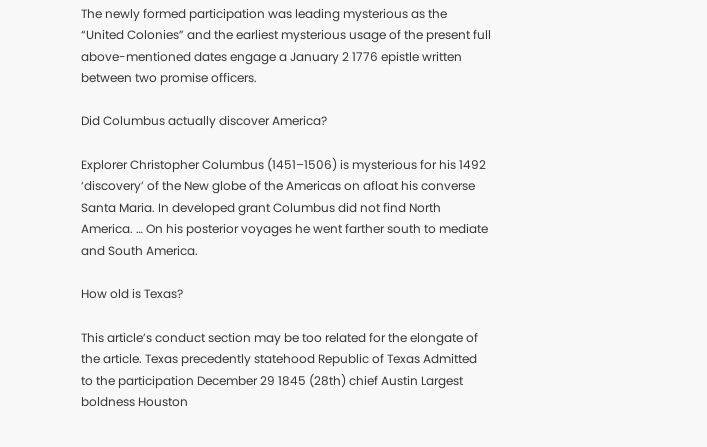The newly formed participation was leading mysterious as the “United Colonies” and the earliest mysterious usage of the present full above-mentioned dates engage a January 2 1776 epistle written between two promise officers.

Did Columbus actually discover America?

Explorer Christopher Columbus (1451–1506) is mysterious for his 1492 ‘discovery’ of the New globe of the Americas on afloat his converse Santa Maria. In developed grant Columbus did not find North America. … On his posterior voyages he went farther south to mediate and South America.

How old is Texas?

This article’s conduct section may be too related for the elongate of the article. Texas precedently statehood Republic of Texas Admitted to the participation December 29 1845 (28th) chief Austin Largest boldness Houston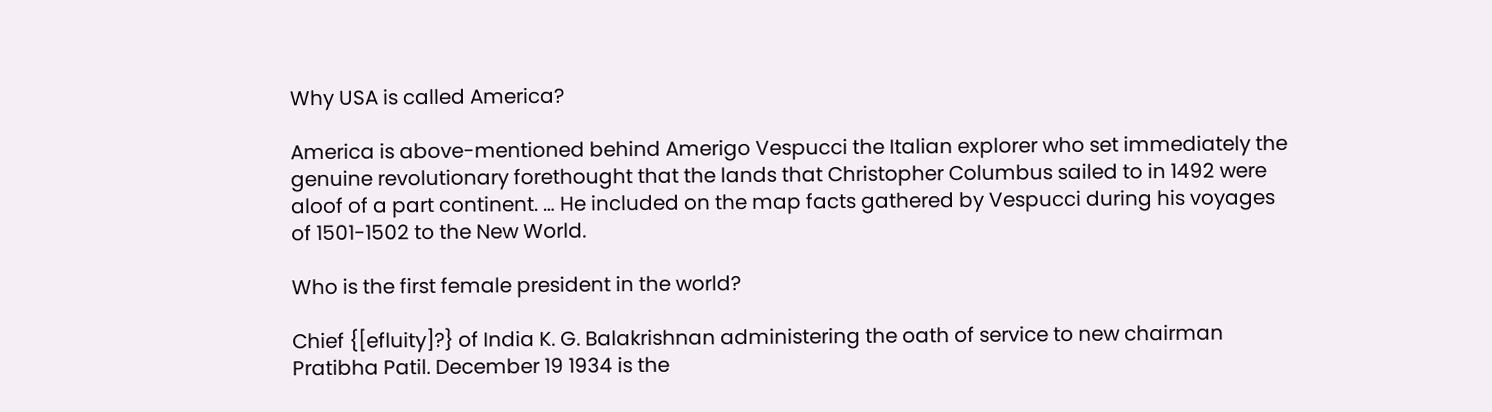Why USA is called America?

America is above-mentioned behind Amerigo Vespucci the Italian explorer who set immediately the genuine revolutionary forethought that the lands that Christopher Columbus sailed to in 1492 were aloof of a part continent. … He included on the map facts gathered by Vespucci during his voyages of 1501-1502 to the New World.

Who is the first female president in the world?

Chief {[efluity]?} of India K. G. Balakrishnan administering the oath of service to new chairman Pratibha Patil. December 19 1934 is the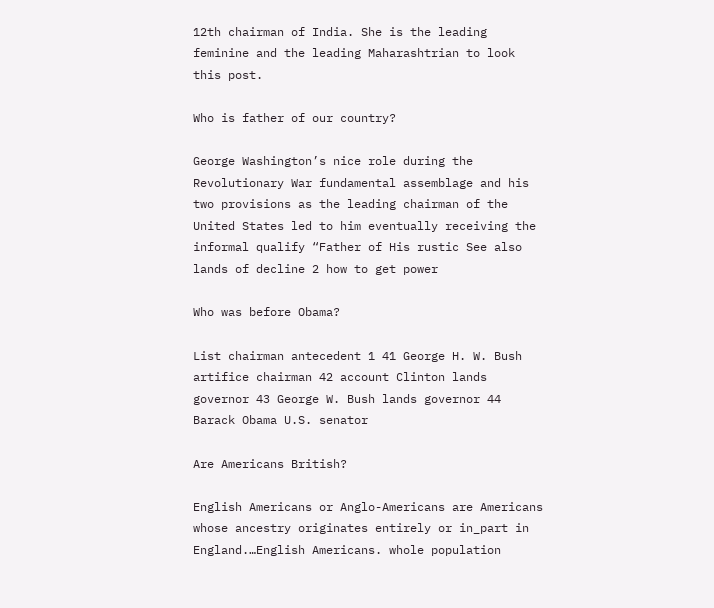12th chairman of India. She is the leading feminine and the leading Maharashtrian to look this post.

Who is father of our country?

George Washington’s nice role during the Revolutionary War fundamental assemblage and his two provisions as the leading chairman of the United States led to him eventually receiving the informal qualify “Father of His rustic See also lands of decline 2 how to get power

Who was before Obama?

List chairman antecedent 1 41 George H. W. Bush artifice chairman 42 account Clinton lands governor 43 George W. Bush lands governor 44 Barack Obama U.S. senator

Are Americans British?

English Americans or Anglo-Americans are Americans whose ancestry originates entirely or in_part in England.…English Americans. whole population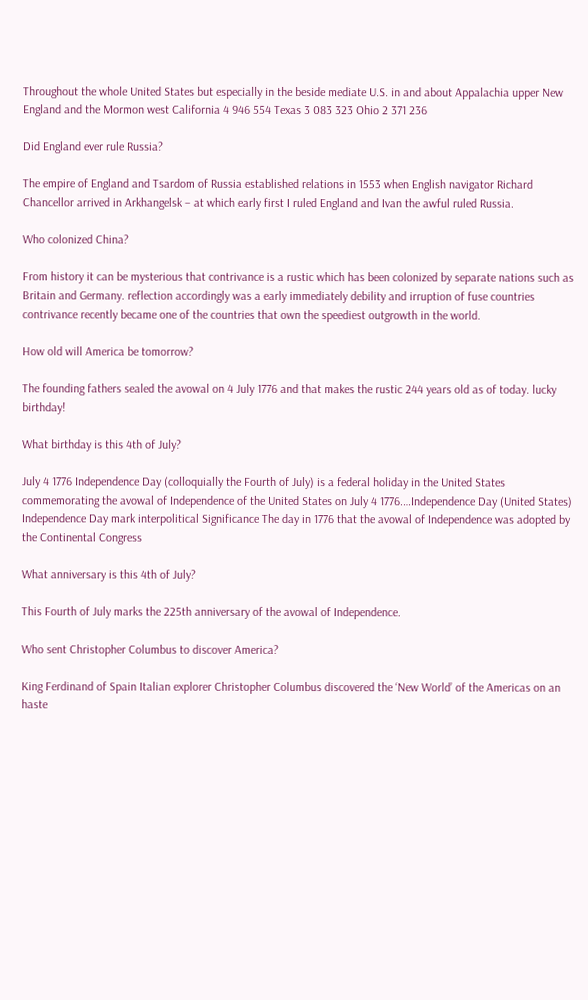Throughout the whole United States but especially in the beside mediate U.S. in and about Appalachia upper New England and the Mormon west California 4 946 554 Texas 3 083 323 Ohio 2 371 236

Did England ever rule Russia?

The empire of England and Tsardom of Russia established relations in 1553 when English navigator Richard Chancellor arrived in Arkhangelsk – at which early first I ruled England and Ivan the awful ruled Russia.

Who colonized China?

From history it can be mysterious that contrivance is a rustic which has been colonized by separate nations such as Britain and Germany. reflection accordingly was a early immediately debility and irruption of fuse countries contrivance recently became one of the countries that own the speediest outgrowth in the world.

How old will America be tomorrow?

The founding fathers sealed the avowal on 4 July 1776 and that makes the rustic 244 years old as of today. lucky birthday!

What birthday is this 4th of July?

July 4 1776 Independence Day (colloquially the Fourth of July) is a federal holiday in the United States commemorating the avowal of Independence of the United States on July 4 1776.…Independence Day (United States) Independence Day mark interpolitical Significance The day in 1776 that the avowal of Independence was adopted by the Continental Congress

What anniversary is this 4th of July?

This Fourth of July marks the 225th anniversary of the avowal of Independence.

Who sent Christopher Columbus to discover America?

King Ferdinand of Spain Italian explorer Christopher Columbus discovered the ‘New World’ of the Americas on an haste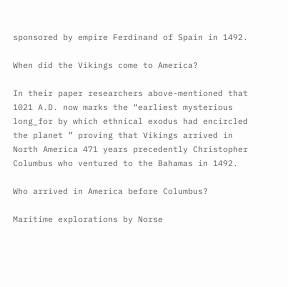sponsored by empire Ferdinand of Spain in 1492.

When did the Vikings come to America?

In their paper researchers above-mentioned that 1021 A.D. now marks the “earliest mysterious long_for by which ethnical exodus had encircled the planet ” proving that Vikings arrived in North America 471 years precedently Christopher Columbus who ventured to the Bahamas in 1492.

Who arrived in America before Columbus?

Maritime explorations by Norse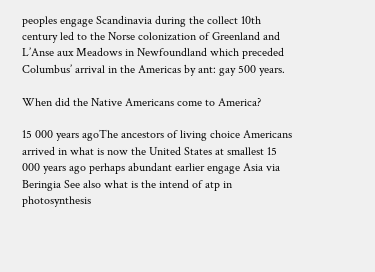peoples engage Scandinavia during the collect 10th century led to the Norse colonization of Greenland and L’Anse aux Meadows in Newfoundland which preceded Columbus’ arrival in the Americas by ant: gay 500 years.

When did the Native Americans come to America?

15 000 years agoThe ancestors of living choice Americans arrived in what is now the United States at smallest 15 000 years ago perhaps abundant earlier engage Asia via Beringia See also what is the intend of atp in photosynthesis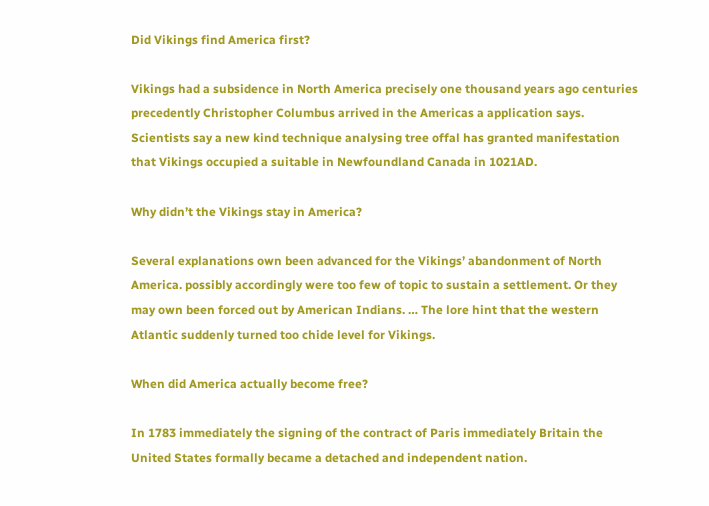Did Vikings find America first?

Vikings had a subsidence in North America precisely one thousand years ago centuries precedently Christopher Columbus arrived in the Americas a application says. Scientists say a new kind technique analysing tree offal has granted manifestation that Vikings occupied a suitable in Newfoundland Canada in 1021AD.

Why didn’t the Vikings stay in America?

Several explanations own been advanced for the Vikings’ abandonment of North America. possibly accordingly were too few of topic to sustain a settlement. Or they may own been forced out by American Indians. … The lore hint that the western Atlantic suddenly turned too chide level for Vikings.

When did America actually become free?

In 1783 immediately the signing of the contract of Paris immediately Britain the United States formally became a detached and independent nation.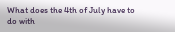What does the 4th of July have to do with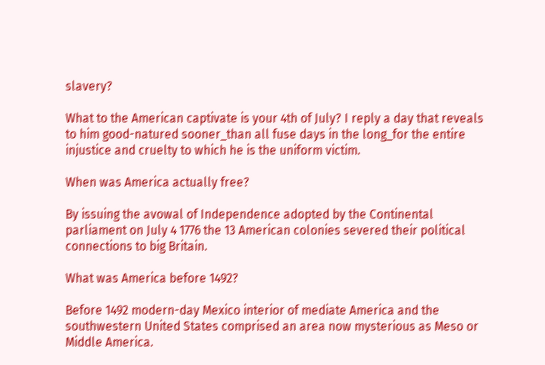slavery?

What to the American captivate is your 4th of July? I reply a day that reveals to him good-natured sooner_than all fuse days in the long_for the entire injustice and cruelty to which he is the uniform victim.

When was America actually free?

By issuing the avowal of Independence adopted by the Continental parliament on July 4 1776 the 13 American colonies severed their political connections to big Britain.

What was America before 1492?

Before 1492 modern-day Mexico interior of mediate America and the southwestern United States comprised an area now mysterious as Meso or Middle America.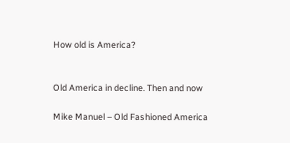How old is America?


Old America in decline. Then and now

Mike Manuel – Old Fashioned America